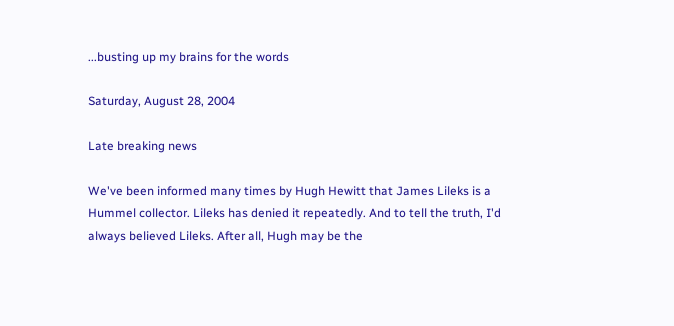...busting up my brains for the words

Saturday, August 28, 2004

Late breaking news

We've been informed many times by Hugh Hewitt that James Lileks is a Hummel collector. Lileks has denied it repeatedly. And to tell the truth, I'd always believed Lileks. After all, Hugh may be the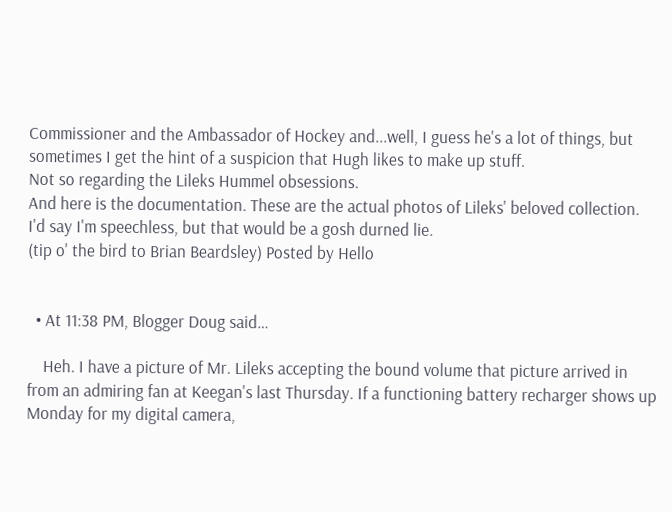Commissioner and the Ambassador of Hockey and...well, I guess he's a lot of things, but sometimes I get the hint of a suspicion that Hugh likes to make up stuff.
Not so regarding the Lileks Hummel obsessions.
And here is the documentation. These are the actual photos of Lileks' beloved collection.
I'd say I'm speechless, but that would be a gosh durned lie.
(tip o' the bird to Brian Beardsley) Posted by Hello


  • At 11:38 PM, Blogger Doug said…

    Heh. I have a picture of Mr. Lileks accepting the bound volume that picture arrived in from an admiring fan at Keegan's last Thursday. If a functioning battery recharger shows up Monday for my digital camera,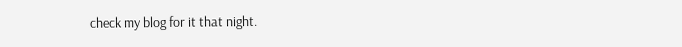check my blog for it that night.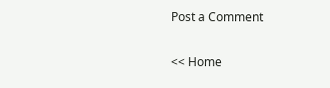Post a Comment

<< Home